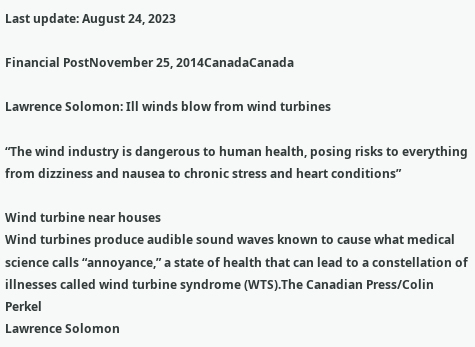Last update: August 24, 2023

Financial PostNovember 25, 2014CanadaCanada

Lawrence Solomon: Ill winds blow from wind turbines

“The wind industry is dangerous to human health, posing risks to everything from dizziness and nausea to chronic stress and heart conditions”

Wind turbine near houses
Wind turbines produce audible sound waves known to cause what medical science calls “annoyance,” a state of health that can lead to a constellation of illnesses called wind turbine syndrome (WTS).The Canadian Press/Colin Perkel
Lawrence Solomon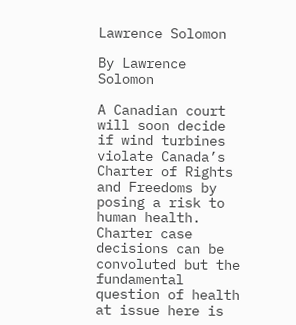Lawrence Solomon

By Lawrence Solomon

A Canadian court will soon decide if wind turbines violate Canada’s Charter of Rights and Freedoms by posing a risk to human health. Charter case decisions can be convoluted but the fundamental question of health at issue here is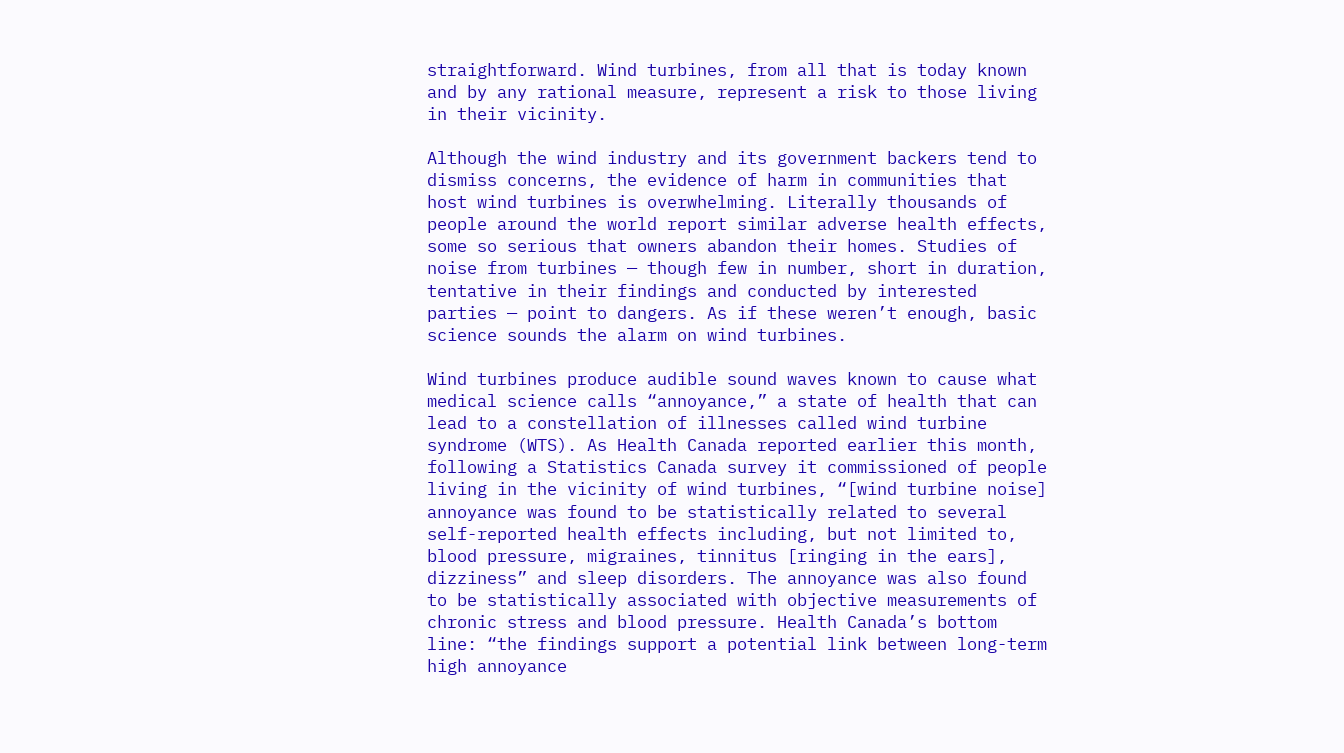straightforward. Wind turbines, from all that is today known and by any rational measure, represent a risk to those living in their vicinity.

Although the wind industry and its government backers tend to dismiss concerns, the evidence of harm in communities that host wind turbines is overwhelming. Literally thousands of people around the world report similar adverse health effects, some so serious that owners abandon their homes. Studies of noise from turbines — though few in number, short in duration, tentative in their findings and conducted by interested parties — point to dangers. As if these weren’t enough, basic science sounds the alarm on wind turbines.

Wind turbines produce audible sound waves known to cause what medical science calls “annoyance,” a state of health that can lead to a constellation of illnesses called wind turbine syndrome (WTS). As Health Canada reported earlier this month, following a Statistics Canada survey it commissioned of people living in the vicinity of wind turbines, “[wind turbine noise] annoyance was found to be statistically related to several self-reported health effects including, but not limited to, blood pressure, migraines, tinnitus [ringing in the ears], dizziness” and sleep disorders. The annoyance was also found to be statistically associated with objective measurements of chronic stress and blood pressure. Health Canada’s bottom line: “the findings support a potential link between long-term high annoyance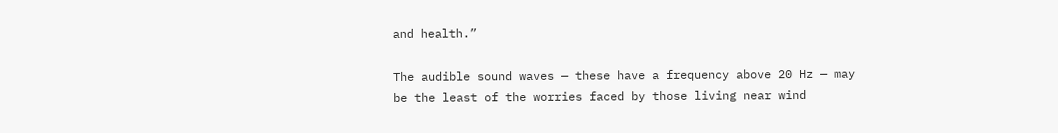and health.”

The audible sound waves — these have a frequency above 20 Hz — may be the least of the worries faced by those living near wind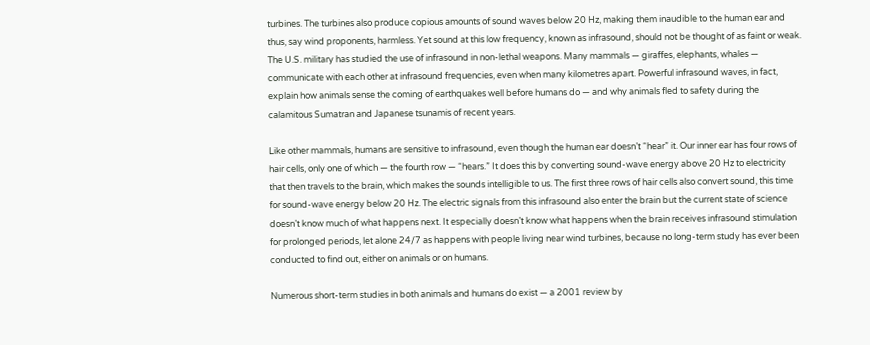turbines. The turbines also produce copious amounts of sound waves below 20 Hz, making them inaudible to the human ear and thus, say wind proponents, harmless. Yet sound at this low frequency, known as infrasound, should not be thought of as faint or weak. The U.S. military has studied the use of infrasound in non-lethal weapons. Many mammals — giraffes, elephants, whales — communicate with each other at infrasound frequencies, even when many kilometres apart. Powerful infrasound waves, in fact, explain how animals sense the coming of earthquakes well before humans do — and why animals fled to safety during the calamitous Sumatran and Japanese tsunamis of recent years.

Like other mammals, humans are sensitive to infrasound, even though the human ear doesn’t “hear” it. Our inner ear has four rows of hair cells, only one of which — the fourth row — “hears.” It does this by converting sound-wave energy above 20 Hz to electricity that then travels to the brain, which makes the sounds intelligible to us. The first three rows of hair cells also convert sound, this time for sound-wave energy below 20 Hz. The electric signals from this infrasound also enter the brain but the current state of science doesn’t know much of what happens next. It especially doesn’t know what happens when the brain receives infrasound stimulation for prolonged periods, let alone 24/7 as happens with people living near wind turbines, because no long-term study has ever been conducted to find out, either on animals or on humans.

Numerous short-term studies in both animals and humans do exist — a 2001 review by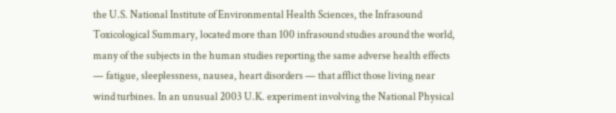the U.S. National Institute of Environmental Health Sciences, the Infrasound Toxicological Summary, located more than 100 infrasound studies around the world, many of the subjects in the human studies reporting the same adverse health effects — fatigue, sleeplessness, nausea, heart disorders — that afflict those living near wind turbines. In an unusual 2003 U.K. experiment involving the National Physical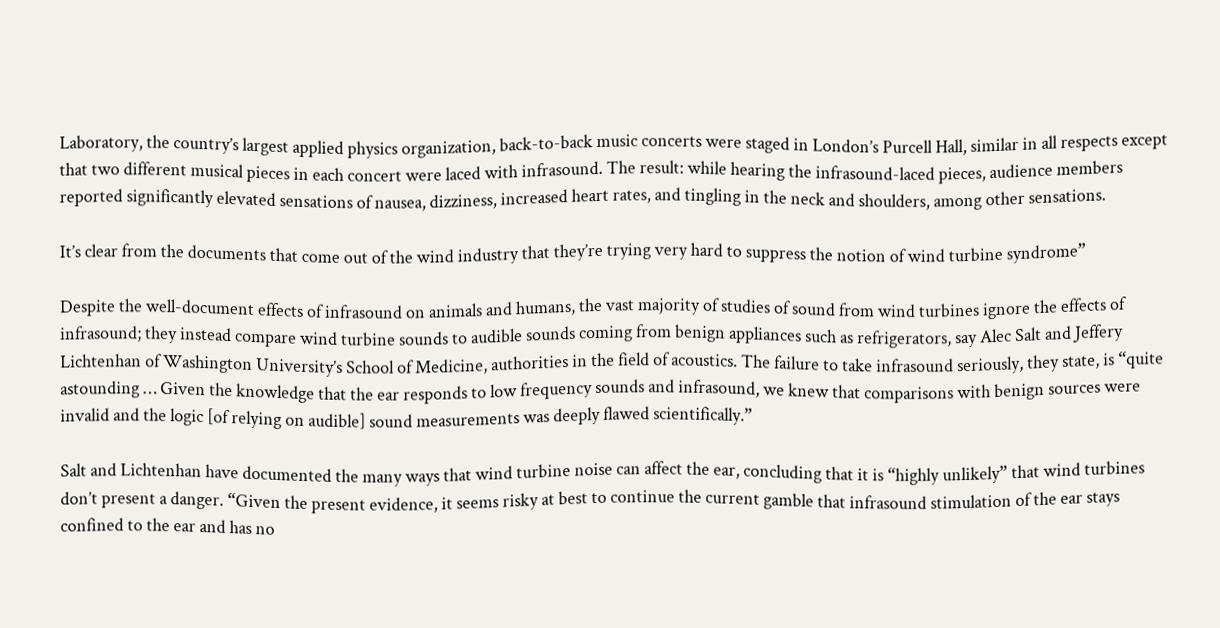Laboratory, the country’s largest applied physics organization, back-to-back music concerts were staged in London’s Purcell Hall, similar in all respects except that two different musical pieces in each concert were laced with infrasound. The result: while hearing the infrasound-laced pieces, audience members reported significantly elevated sensations of nausea, dizziness, increased heart rates, and tingling in the neck and shoulders, among other sensations.

It’s clear from the documents that come out of the wind industry that they’re trying very hard to suppress the notion of wind turbine syndrome”

Despite the well-document effects of infrasound on animals and humans, the vast majority of studies of sound from wind turbines ignore the effects of infrasound; they instead compare wind turbine sounds to audible sounds coming from benign appliances such as refrigerators, say Alec Salt and Jeffery Lichtenhan of Washington University’s School of Medicine, authorities in the field of acoustics. The failure to take infrasound seriously, they state, is “quite astounding … Given the knowledge that the ear responds to low frequency sounds and infrasound, we knew that comparisons with benign sources were invalid and the logic [of relying on audible] sound measurements was deeply flawed scientifically.”

Salt and Lichtenhan have documented the many ways that wind turbine noise can affect the ear, concluding that it is “highly unlikely” that wind turbines don’t present a danger. “Given the present evidence, it seems risky at best to continue the current gamble that infrasound stimulation of the ear stays confined to the ear and has no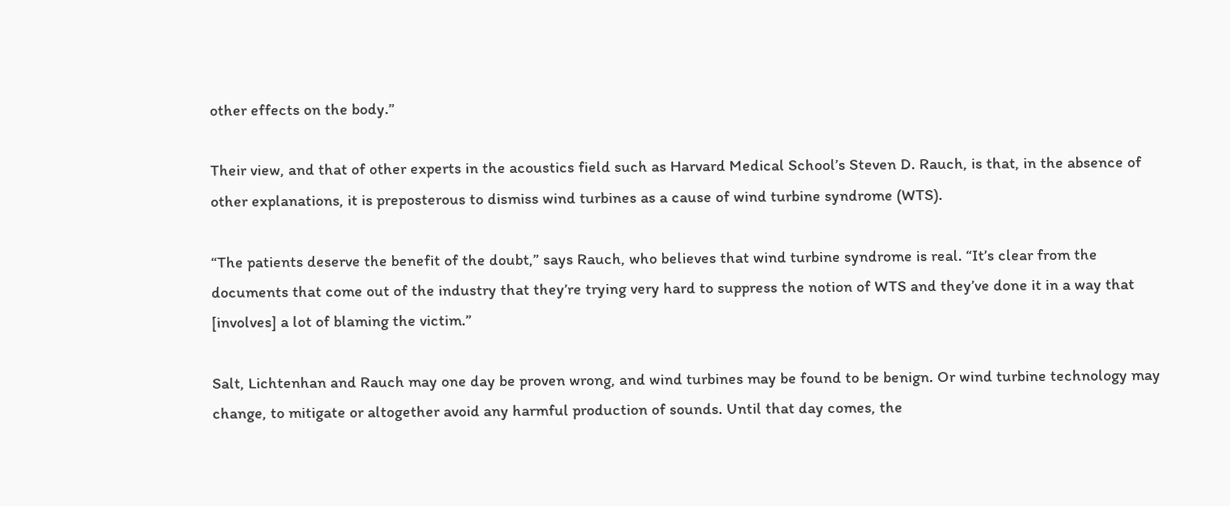other effects on the body.”

Their view, and that of other experts in the acoustics field such as Harvard Medical School’s Steven D. Rauch, is that, in the absence of other explanations, it is preposterous to dismiss wind turbines as a cause of wind turbine syndrome (WTS).

“The patients deserve the benefit of the doubt,” says Rauch, who believes that wind turbine syndrome is real. “It’s clear from the documents that come out of the industry that they’re trying very hard to suppress the notion of WTS and they’ve done it in a way that [involves] a lot of blaming the victim.”

Salt, Lichtenhan and Rauch may one day be proven wrong, and wind turbines may be found to be benign. Or wind turbine technology may change, to mitigate or altogether avoid any harmful production of sounds. Until that day comes, the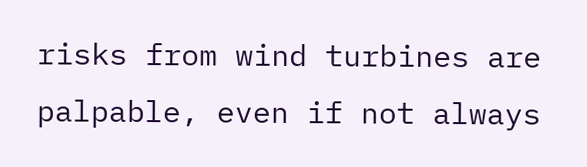risks from wind turbines are palpable, even if not always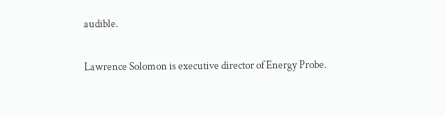audible.

Lawrence Solomon is executive director of Energy Probe.